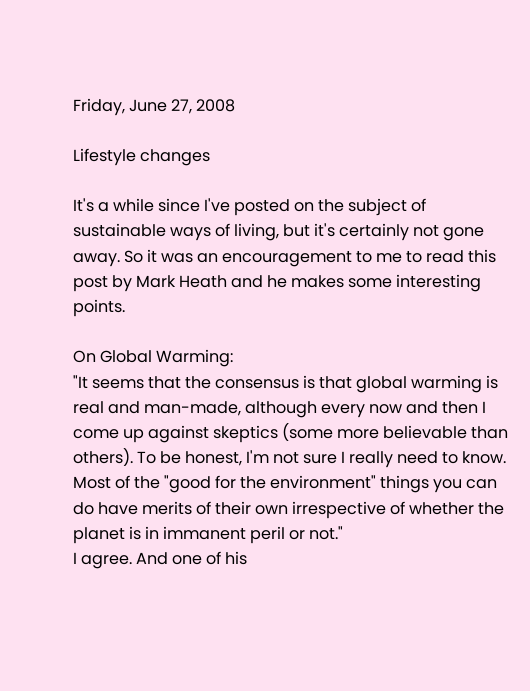Friday, June 27, 2008

Lifestyle changes

It's a while since I've posted on the subject of sustainable ways of living, but it's certainly not gone away. So it was an encouragement to me to read this post by Mark Heath and he makes some interesting points.

On Global Warming:
"It seems that the consensus is that global warming is real and man-made, although every now and then I come up against skeptics (some more believable than others). To be honest, I'm not sure I really need to know. Most of the "good for the environment" things you can do have merits of their own irrespective of whether the planet is in immanent peril or not."
I agree. And one of his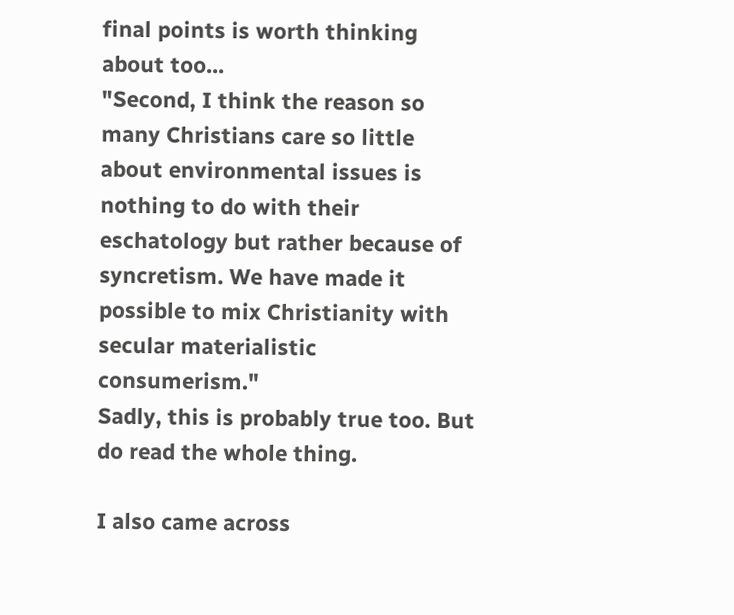final points is worth thinking about too...
"Second, I think the reason so many Christians care so little about environmental issues is nothing to do with their eschatology but rather because of syncretism. We have made it possible to mix Christianity with secular materialistic consumerism."
Sadly, this is probably true too. But do read the whole thing.

I also came across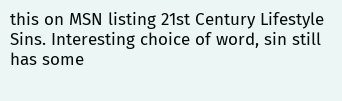this on MSN listing 21st Century Lifestyle Sins. Interesting choice of word, sin still has some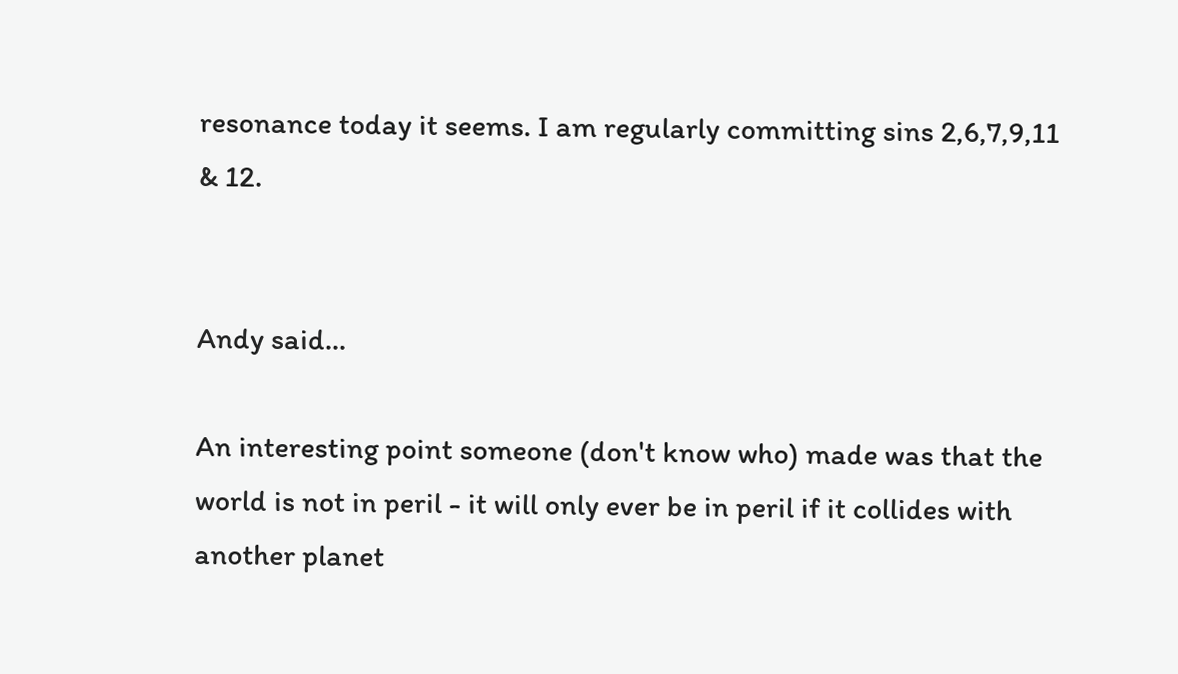resonance today it seems. I am regularly committing sins 2,6,7,9,11 & 12.


Andy said...

An interesting point someone (don't know who) made was that the world is not in peril - it will only ever be in peril if it collides with another planet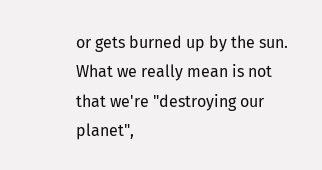or gets burned up by the sun. What we really mean is not that we're "destroying our planet",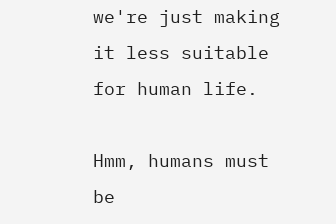we're just making it less suitable for human life.

Hmm, humans must be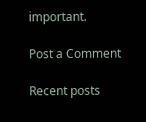important.

Post a Comment

Recent posts